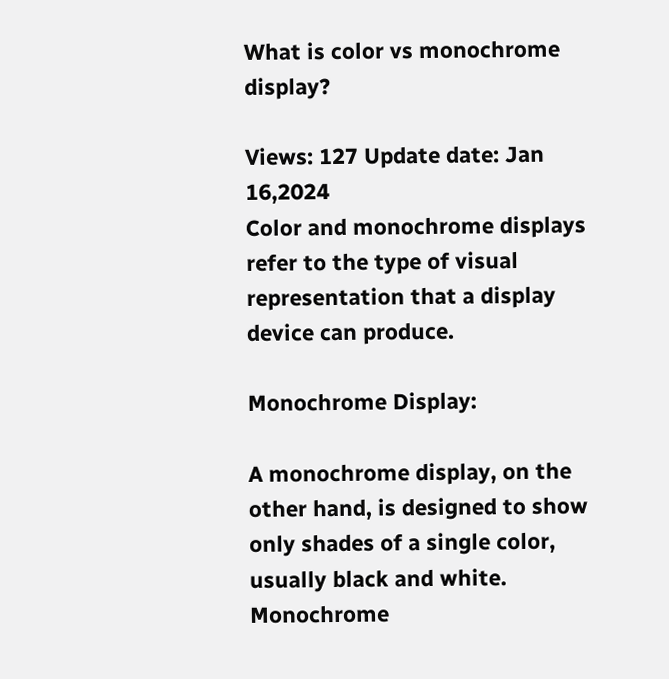What is color vs monochrome display?

Views: 127 Update date: Jan 16,2024
Color and monochrome displays refer to the type of visual representation that a display device can produce.

Monochrome Display:

A monochrome display, on the other hand, is designed to show only shades of a single color, usually black and white.
Monochrome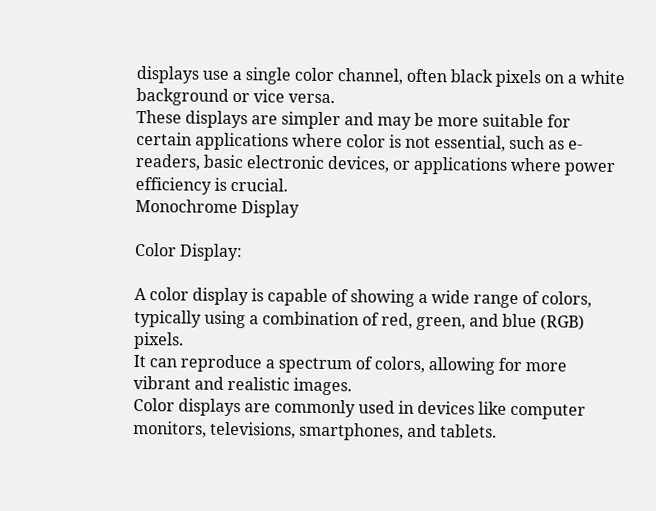displays use a single color channel, often black pixels on a white background or vice versa.
These displays are simpler and may be more suitable for certain applications where color is not essential, such as e-readers, basic electronic devices, or applications where power efficiency is crucial.
Monochrome Display

Color Display:

A color display is capable of showing a wide range of colors, typically using a combination of red, green, and blue (RGB) pixels.
It can reproduce a spectrum of colors, allowing for more vibrant and realistic images.
Color displays are commonly used in devices like computer monitors, televisions, smartphones, and tablets.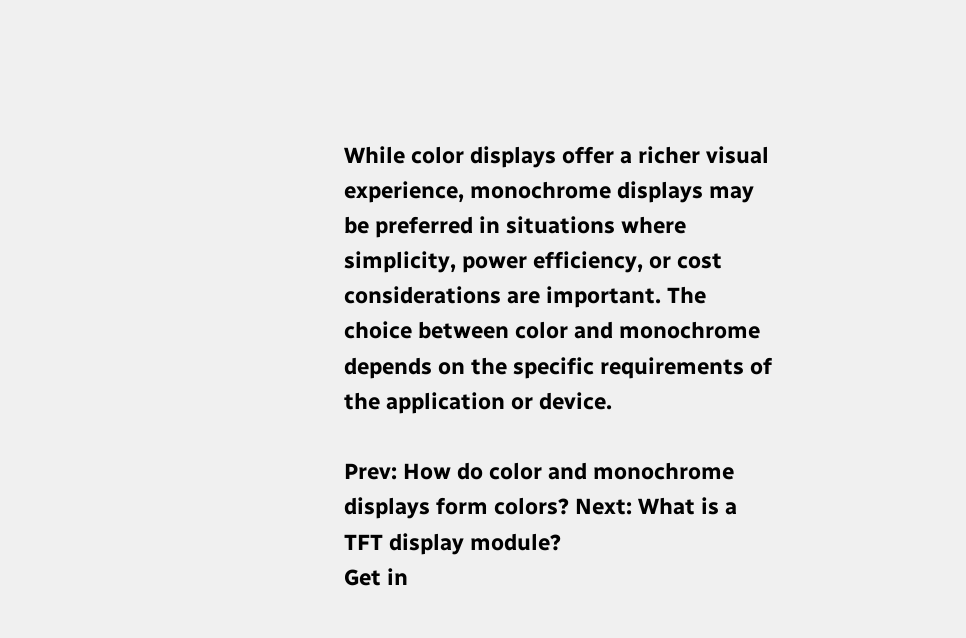While color displays offer a richer visual experience, monochrome displays may be preferred in situations where simplicity, power efficiency, or cost considerations are important. The choice between color and monochrome depends on the specific requirements of the application or device.

Prev: How do color and monochrome displays form colors? Next: What is a TFT display module?
Get in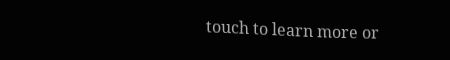touch to learn more or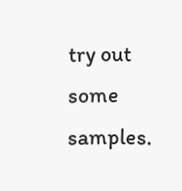try out some samples.